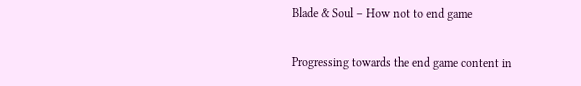Blade & Soul – How not to end game

Progressing towards the end game content in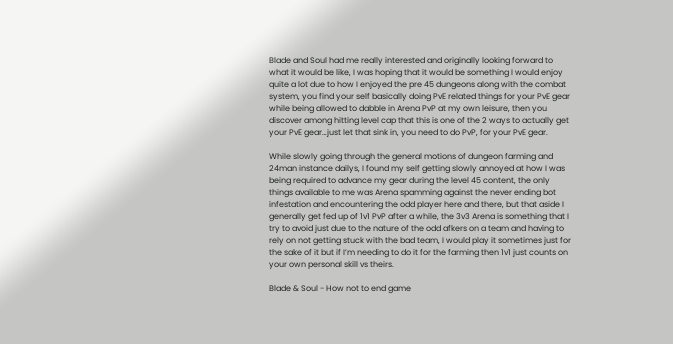Blade and Soul had me really interested and originally looking forward to what it would be like, I was hoping that it would be something I would enjoy quite a lot due to how I enjoyed the pre 45 dungeons along with the combat system, you find your self basically doing PvE related things for your PvE gear while being allowed to dabble in Arena PvP at my own leisure, then you discover among hitting level cap that this is one of the 2 ways to actually get your PvE gear…just let that sink in, you need to do PvP, for your PvE gear.

While slowly going through the general motions of dungeon farming and 24man instance dailys, I found my self getting slowly annoyed at how I was being required to advance my gear during the level 45 content, the only things available to me was Arena spamming against the never ending bot infestation and encountering the odd player here and there, but that aside I generally get fed up of 1v1 PvP after a while, the 3v3 Arena is something that I try to avoid just due to the nature of the odd afkers on a team and having to rely on not getting stuck with the bad team, I would play it sometimes just for the sake of it but if I’m needing to do it for the farming then 1v1 just counts on your own personal skill vs theirs.

Blade & Soul - How not to end game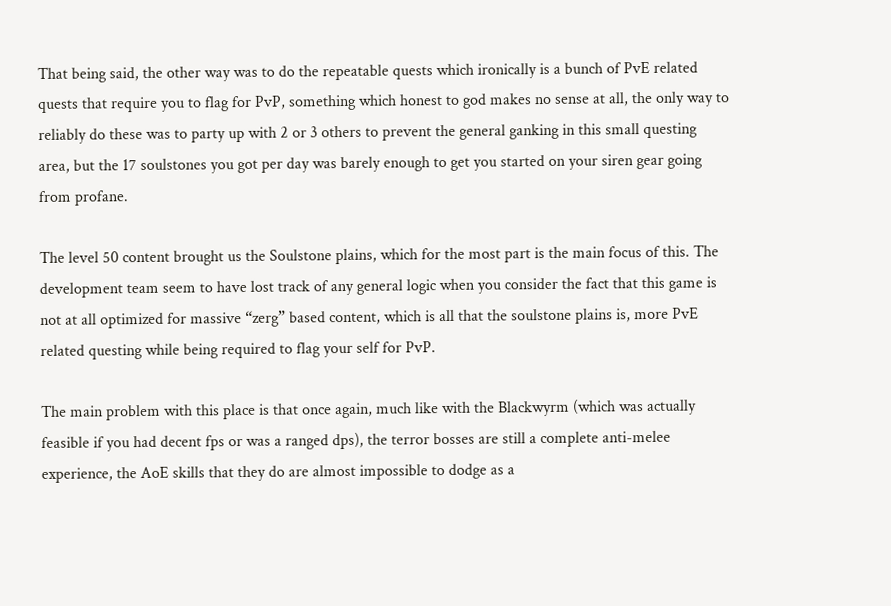That being said, the other way was to do the repeatable quests which ironically is a bunch of PvE related quests that require you to flag for PvP, something which honest to god makes no sense at all, the only way to reliably do these was to party up with 2 or 3 others to prevent the general ganking in this small questing area, but the 17 soulstones you got per day was barely enough to get you started on your siren gear going from profane.

The level 50 content brought us the Soulstone plains, which for the most part is the main focus of this. The development team seem to have lost track of any general logic when you consider the fact that this game is not at all optimized for massive “zerg” based content, which is all that the soulstone plains is, more PvE related questing while being required to flag your self for PvP.

The main problem with this place is that once again, much like with the Blackwyrm (which was actually feasible if you had decent fps or was a ranged dps), the terror bosses are still a complete anti-melee experience, the AoE skills that they do are almost impossible to dodge as a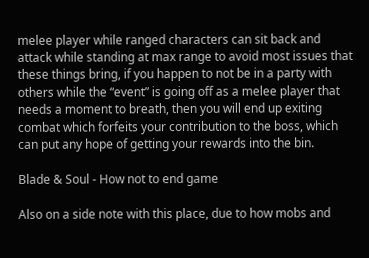melee player while ranged characters can sit back and attack while standing at max range to avoid most issues that these things bring, if you happen to not be in a party with others while the “event” is going off as a melee player that needs a moment to breath, then you will end up exiting combat which forfeits your contribution to the boss, which can put any hope of getting your rewards into the bin.

Blade & Soul - How not to end game

Also on a side note with this place, due to how mobs and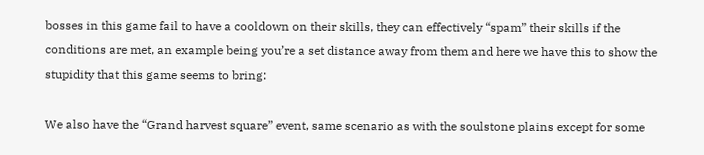bosses in this game fail to have a cooldown on their skills, they can effectively “spam” their skills if the conditions are met, an example being you’re a set distance away from them and here we have this to show the stupidity that this game seems to bring:

We also have the “Grand harvest square” event, same scenario as with the soulstone plains except for some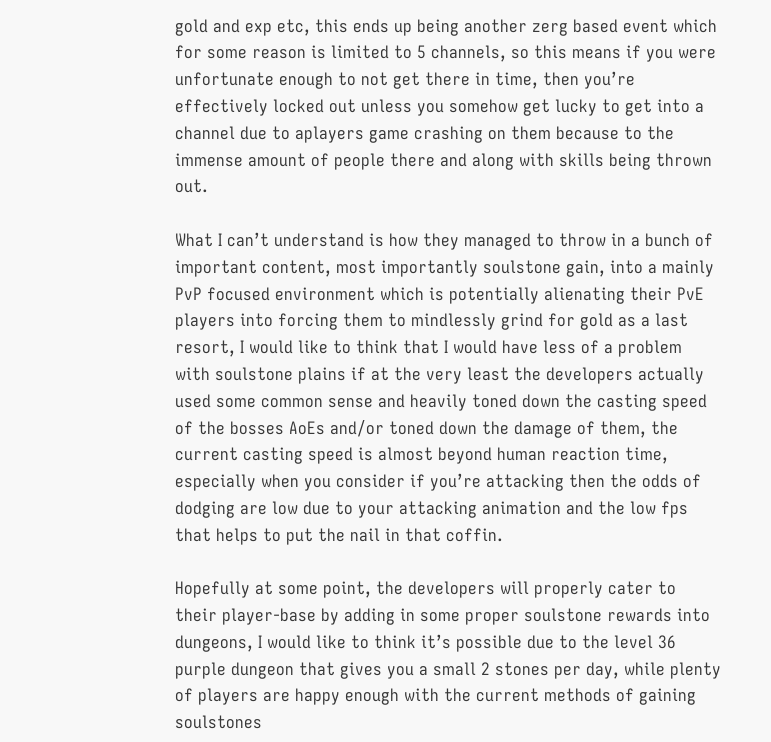gold and exp etc, this ends up being another zerg based event which for some reason is limited to 5 channels, so this means if you were unfortunate enough to not get there in time, then you’re effectively locked out unless you somehow get lucky to get into a channel due to aplayers game crashing on them because to the immense amount of people there and along with skills being thrown out.

What I can’t understand is how they managed to throw in a bunch of important content, most importantly soulstone gain, into a mainly PvP focused environment which is potentially alienating their PvE players into forcing them to mindlessly grind for gold as a last resort, I would like to think that I would have less of a problem with soulstone plains if at the very least the developers actually used some common sense and heavily toned down the casting speed of the bosses AoEs and/or toned down the damage of them, the current casting speed is almost beyond human reaction time, especially when you consider if you’re attacking then the odds of dodging are low due to your attacking animation and the low fps that helps to put the nail in that coffin.

Hopefully at some point, the developers will properly cater to their player-base by adding in some proper soulstone rewards into dungeons, I would like to think it’s possible due to the level 36 purple dungeon that gives you a small 2 stones per day, while plenty of players are happy enough with the current methods of gaining soulstones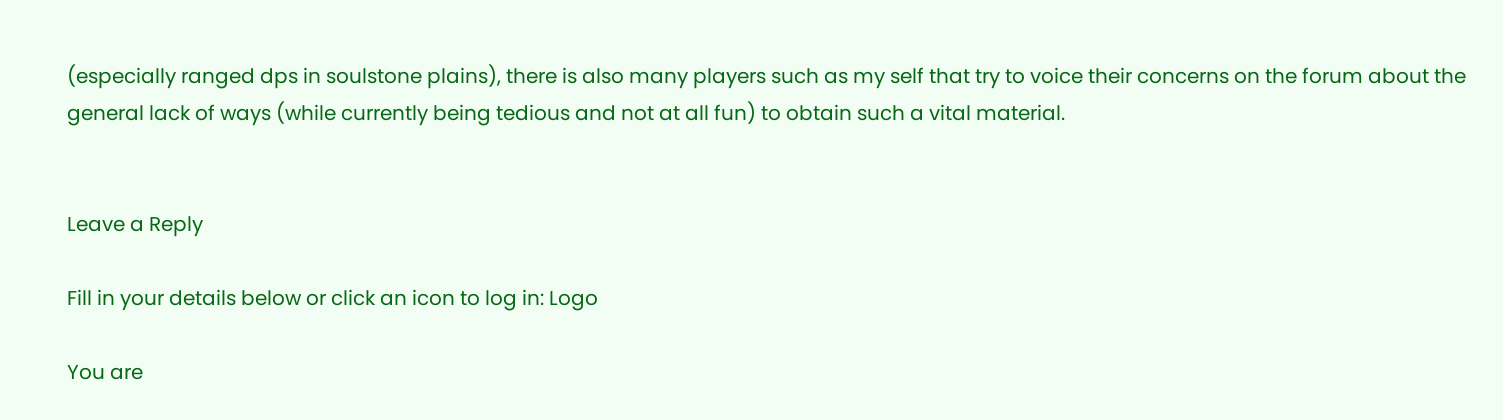(especially ranged dps in soulstone plains), there is also many players such as my self that try to voice their concerns on the forum about the general lack of ways (while currently being tedious and not at all fun) to obtain such a vital material.


Leave a Reply

Fill in your details below or click an icon to log in: Logo

You are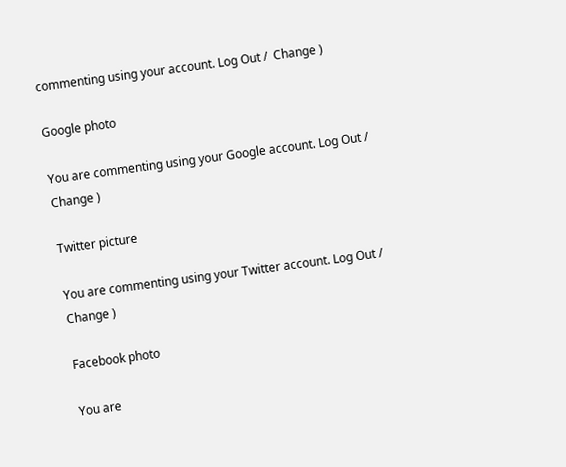commenting using your account. Log Out /  Change )

Google photo

You are commenting using your Google account. Log Out /  Change )

Twitter picture

You are commenting using your Twitter account. Log Out /  Change )

Facebook photo

You are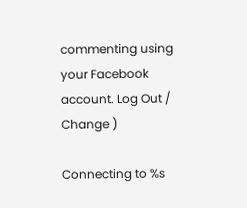commenting using your Facebook account. Log Out /  Change )

Connecting to %s